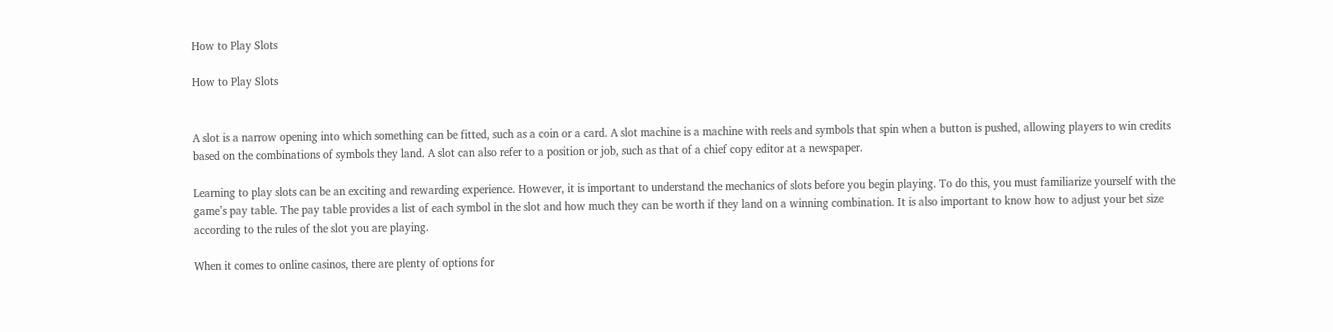How to Play Slots

How to Play Slots


A slot is a narrow opening into which something can be fitted, such as a coin or a card. A slot machine is a machine with reels and symbols that spin when a button is pushed, allowing players to win credits based on the combinations of symbols they land. A slot can also refer to a position or job, such as that of a chief copy editor at a newspaper.

Learning to play slots can be an exciting and rewarding experience. However, it is important to understand the mechanics of slots before you begin playing. To do this, you must familiarize yourself with the game’s pay table. The pay table provides a list of each symbol in the slot and how much they can be worth if they land on a winning combination. It is also important to know how to adjust your bet size according to the rules of the slot you are playing.

When it comes to online casinos, there are plenty of options for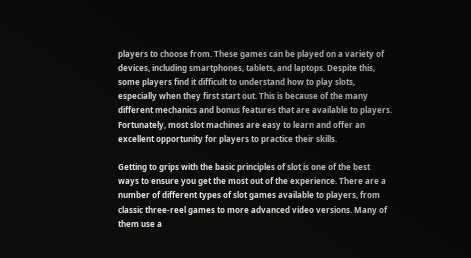players to choose from. These games can be played on a variety of devices, including smartphones, tablets, and laptops. Despite this, some players find it difficult to understand how to play slots, especially when they first start out. This is because of the many different mechanics and bonus features that are available to players. Fortunately, most slot machines are easy to learn and offer an excellent opportunity for players to practice their skills.

Getting to grips with the basic principles of slot is one of the best ways to ensure you get the most out of the experience. There are a number of different types of slot games available to players, from classic three-reel games to more advanced video versions. Many of them use a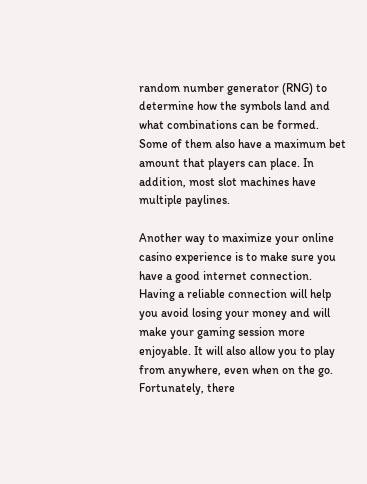random number generator (RNG) to determine how the symbols land and what combinations can be formed. Some of them also have a maximum bet amount that players can place. In addition, most slot machines have multiple paylines.

Another way to maximize your online casino experience is to make sure you have a good internet connection. Having a reliable connection will help you avoid losing your money and will make your gaming session more enjoyable. It will also allow you to play from anywhere, even when on the go. Fortunately, there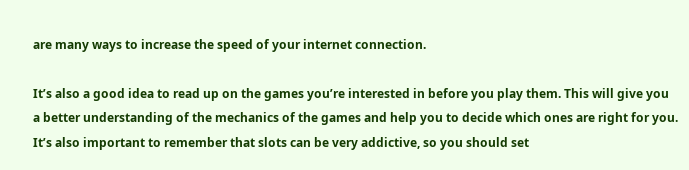are many ways to increase the speed of your internet connection.

It’s also a good idea to read up on the games you’re interested in before you play them. This will give you a better understanding of the mechanics of the games and help you to decide which ones are right for you. It’s also important to remember that slots can be very addictive, so you should set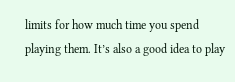limits for how much time you spend playing them. It’s also a good idea to play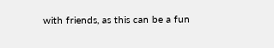with friends, as this can be a fun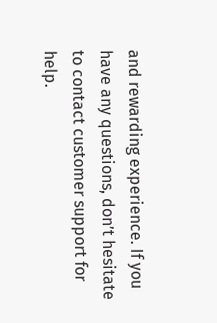and rewarding experience. If you have any questions, don’t hesitate to contact customer support for help.